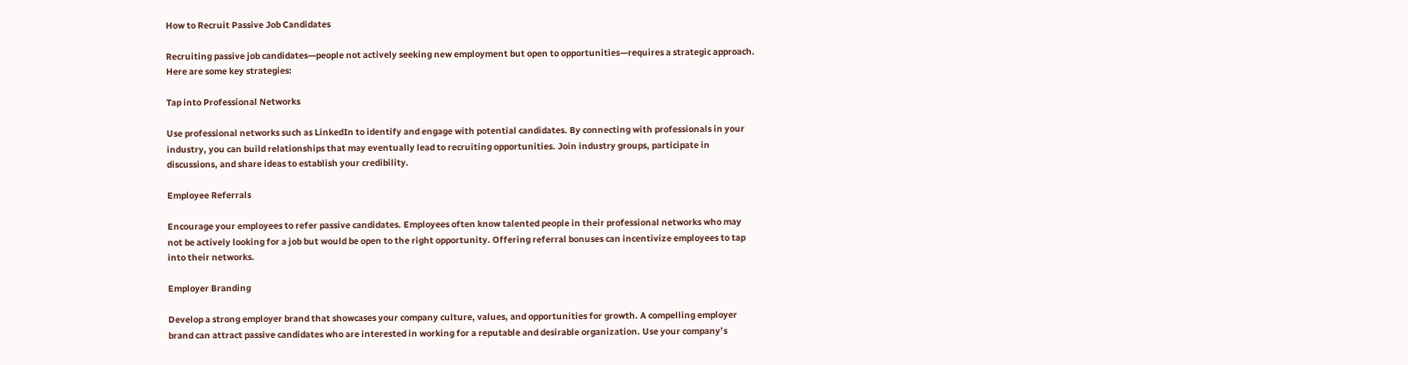How to Recruit Passive Job Candidates

Recruiting passive job candidates—people not actively seeking new employment but open to opportunities—requires a strategic approach. Here are some key strategies:

Tap into Professional Networks

Use professional networks such as LinkedIn to identify and engage with potential candidates. By connecting with professionals in your industry, you can build relationships that may eventually lead to recruiting opportunities. Join industry groups, participate in discussions, and share ideas to establish your credibility.

Employee Referrals

Encourage your employees to refer passive candidates. Employees often know talented people in their professional networks who may not be actively looking for a job but would be open to the right opportunity. Offering referral bonuses can incentivize employees to tap into their networks.

Employer Branding

Develop a strong employer brand that showcases your company culture, values, and opportunities for growth. A compelling employer brand can attract passive candidates who are interested in working for a reputable and desirable organization. Use your company’s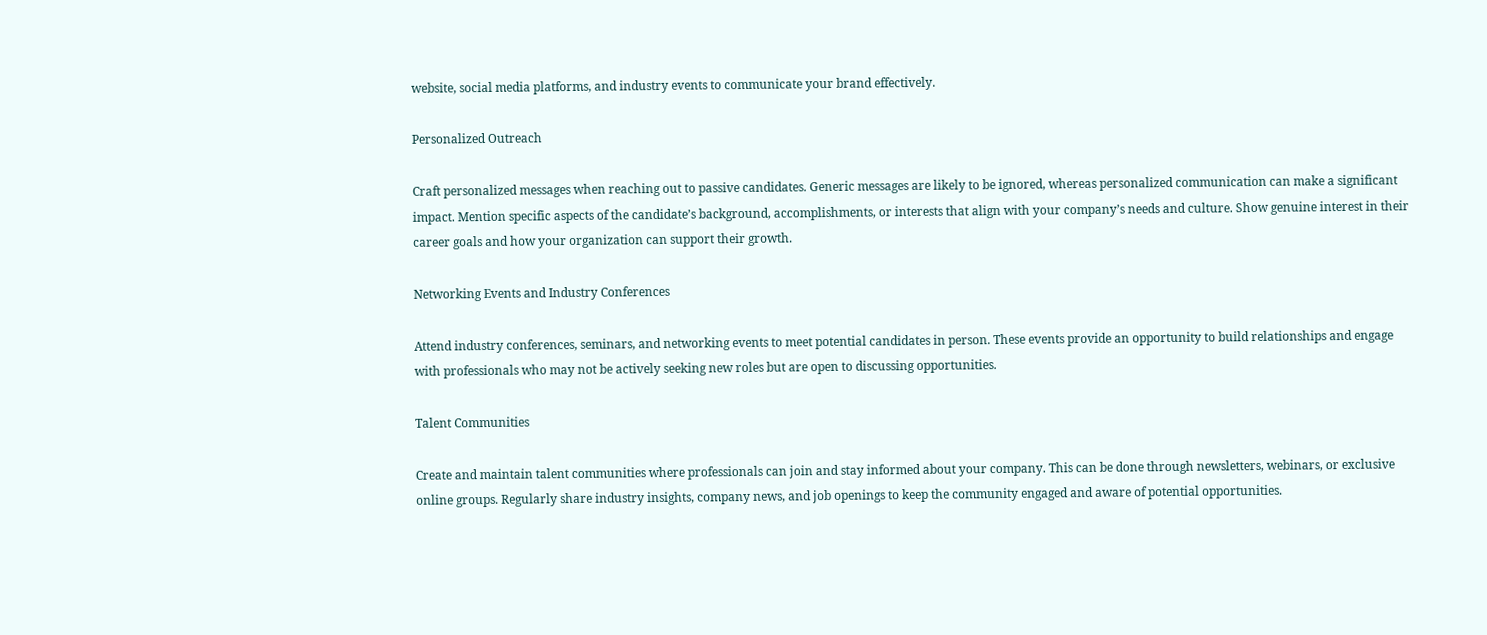website, social media platforms, and industry events to communicate your brand effectively.

Personalized Outreach

Craft personalized messages when reaching out to passive candidates. Generic messages are likely to be ignored, whereas personalized communication can make a significant impact. Mention specific aspects of the candidate’s background, accomplishments, or interests that align with your company’s needs and culture. Show genuine interest in their career goals and how your organization can support their growth.

Networking Events and Industry Conferences

Attend industry conferences, seminars, and networking events to meet potential candidates in person. These events provide an opportunity to build relationships and engage with professionals who may not be actively seeking new roles but are open to discussing opportunities.

Talent Communities

Create and maintain talent communities where professionals can join and stay informed about your company. This can be done through newsletters, webinars, or exclusive online groups. Regularly share industry insights, company news, and job openings to keep the community engaged and aware of potential opportunities.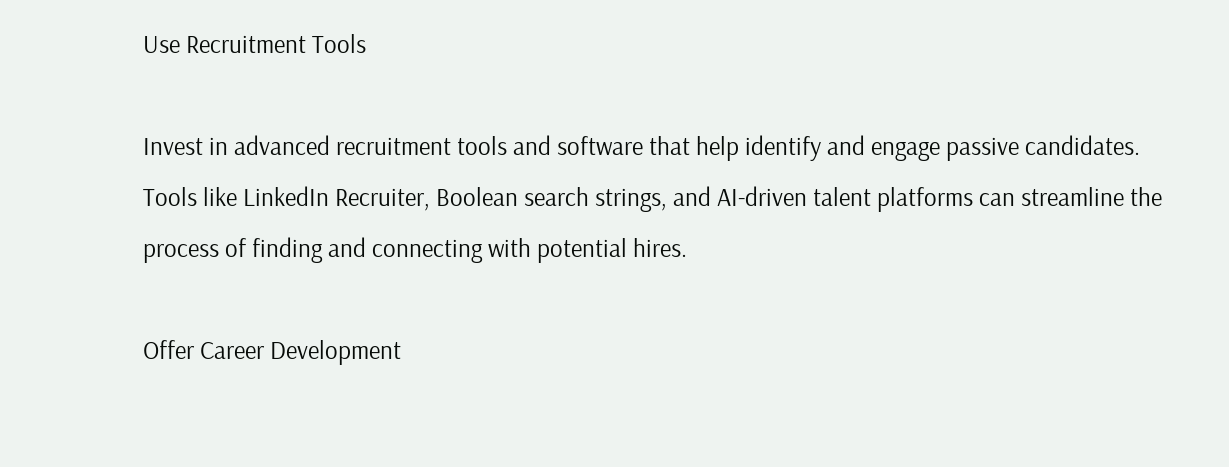Use Recruitment Tools

Invest in advanced recruitment tools and software that help identify and engage passive candidates. Tools like LinkedIn Recruiter, Boolean search strings, and AI-driven talent platforms can streamline the process of finding and connecting with potential hires.

Offer Career Development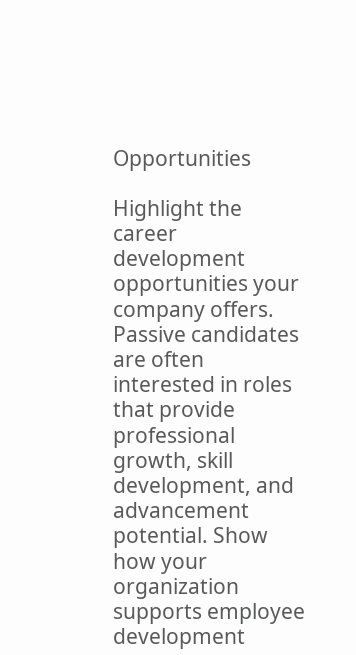Opportunities

Highlight the career development opportunities your company offers. Passive candidates are often interested in roles that provide professional growth, skill development, and advancement potential. Show how your organization supports employee development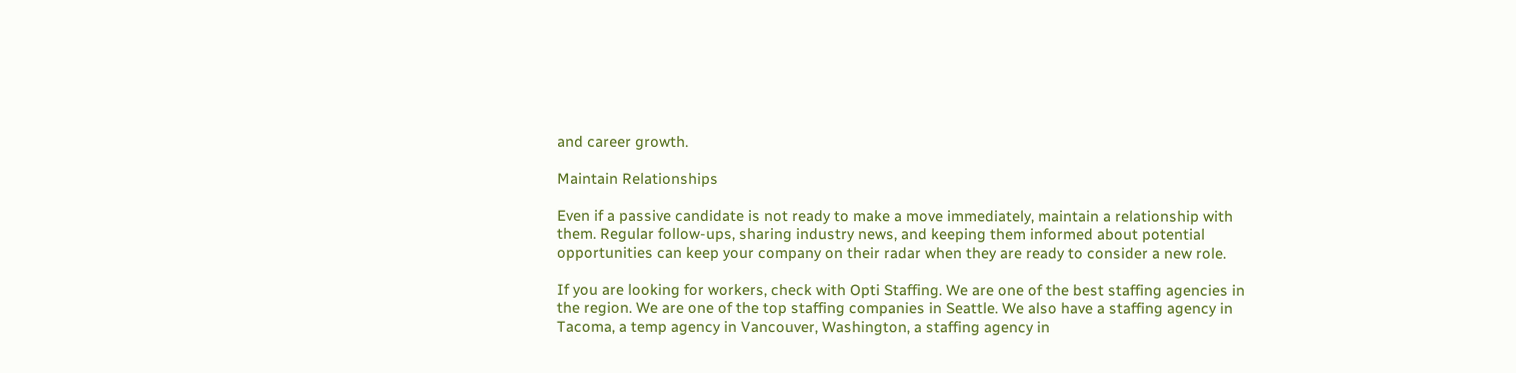and career growth.

Maintain Relationships

Even if a passive candidate is not ready to make a move immediately, maintain a relationship with them. Regular follow-ups, sharing industry news, and keeping them informed about potential opportunities can keep your company on their radar when they are ready to consider a new role.

If you are looking for workers, check with Opti Staffing. We are one of the best staffing agencies in the region. We are one of the top staffing companies in Seattle. We also have a staffing agency in Tacoma, a temp agency in Vancouver, Washington, a staffing agency in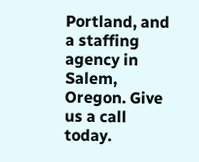Portland, and a staffing agency in Salem, Oregon. Give us a call today.